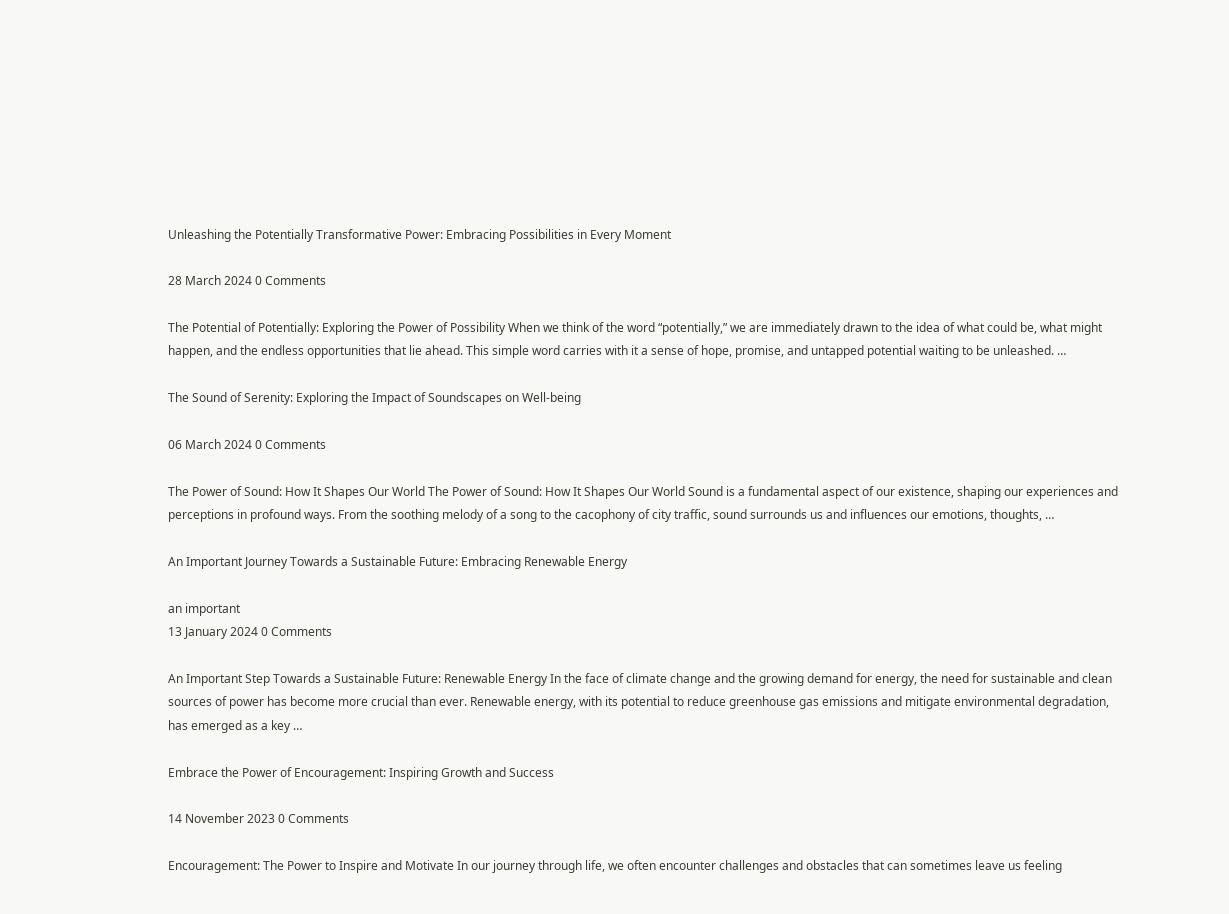Unleashing the Potentially Transformative Power: Embracing Possibilities in Every Moment

28 March 2024 0 Comments

The Potential of Potentially: Exploring the Power of Possibility When we think of the word “potentially,” we are immediately drawn to the idea of what could be, what might happen, and the endless opportunities that lie ahead. This simple word carries with it a sense of hope, promise, and untapped potential waiting to be unleashed. …

The Sound of Serenity: Exploring the Impact of Soundscapes on Well-being

06 March 2024 0 Comments

The Power of Sound: How It Shapes Our World The Power of Sound: How It Shapes Our World Sound is a fundamental aspect of our existence, shaping our experiences and perceptions in profound ways. From the soothing melody of a song to the cacophony of city traffic, sound surrounds us and influences our emotions, thoughts, …

An Important Journey Towards a Sustainable Future: Embracing Renewable Energy

an important
13 January 2024 0 Comments

An Important Step Towards a Sustainable Future: Renewable Energy In the face of climate change and the growing demand for energy, the need for sustainable and clean sources of power has become more crucial than ever. Renewable energy, with its potential to reduce greenhouse gas emissions and mitigate environmental degradation, has emerged as a key …

Embrace the Power of Encouragement: Inspiring Growth and Success

14 November 2023 0 Comments

Encouragement: The Power to Inspire and Motivate In our journey through life, we often encounter challenges and obstacles that can sometimes leave us feeling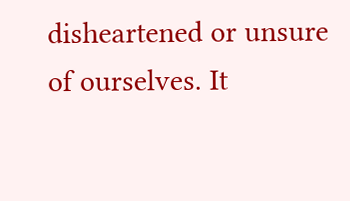disheartened or unsure of ourselves. It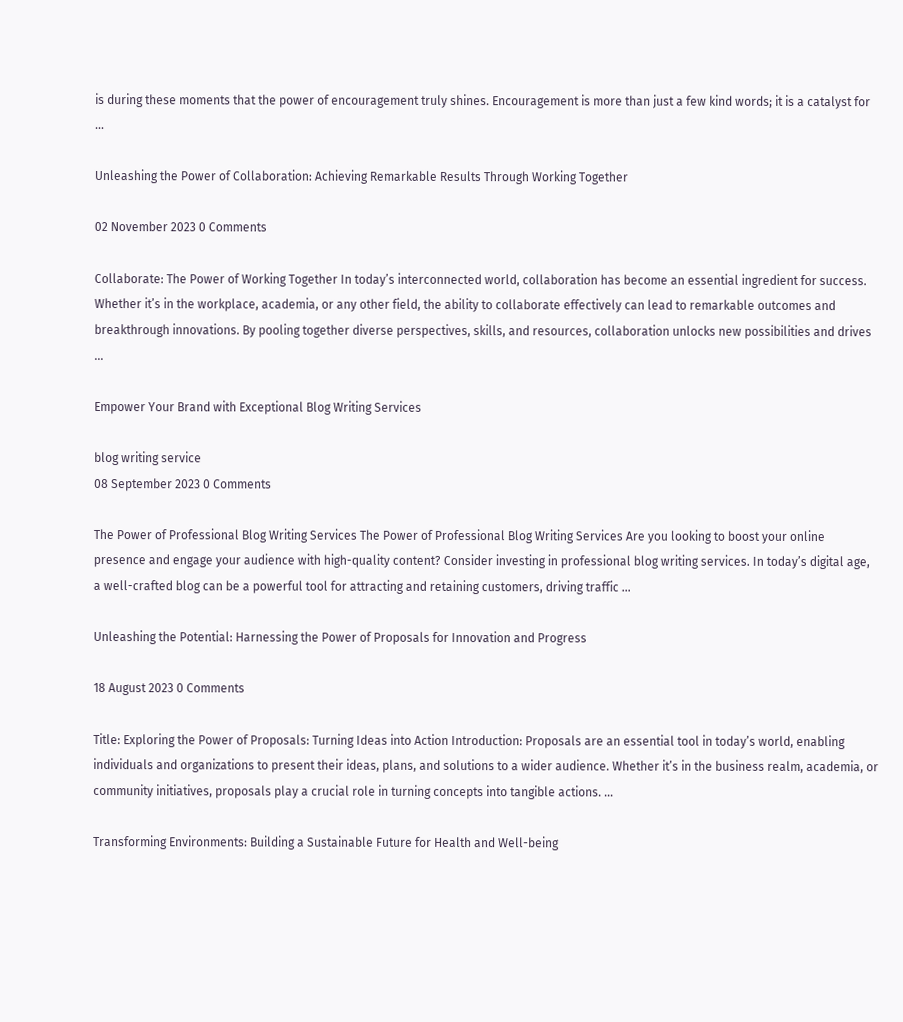is during these moments that the power of encouragement truly shines. Encouragement is more than just a few kind words; it is a catalyst for …

Unleashing the Power of Collaboration: Achieving Remarkable Results Through Working Together

02 November 2023 0 Comments

Collaborate: The Power of Working Together In today’s interconnected world, collaboration has become an essential ingredient for success. Whether it’s in the workplace, academia, or any other field, the ability to collaborate effectively can lead to remarkable outcomes and breakthrough innovations. By pooling together diverse perspectives, skills, and resources, collaboration unlocks new possibilities and drives …

Empower Your Brand with Exceptional Blog Writing Services

blog writing service
08 September 2023 0 Comments

The Power of Professional Blog Writing Services The Power of Professional Blog Writing Services Are you looking to boost your online presence and engage your audience with high-quality content? Consider investing in professional blog writing services. In today’s digital age, a well-crafted blog can be a powerful tool for attracting and retaining customers, driving traffic …

Unleashing the Potential: Harnessing the Power of Proposals for Innovation and Progress

18 August 2023 0 Comments

Title: Exploring the Power of Proposals: Turning Ideas into Action Introduction: Proposals are an essential tool in today’s world, enabling individuals and organizations to present their ideas, plans, and solutions to a wider audience. Whether it’s in the business realm, academia, or community initiatives, proposals play a crucial role in turning concepts into tangible actions. …

Transforming Environments: Building a Sustainable Future for Health and Well-being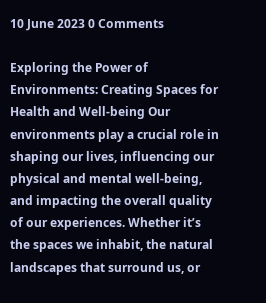10 June 2023 0 Comments

Exploring the Power of Environments: Creating Spaces for Health and Well-being Our environments play a crucial role in shaping our lives, influencing our physical and mental well-being, and impacting the overall quality of our experiences. Whether it’s the spaces we inhabit, the natural landscapes that surround us, or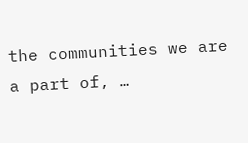the communities we are a part of, …